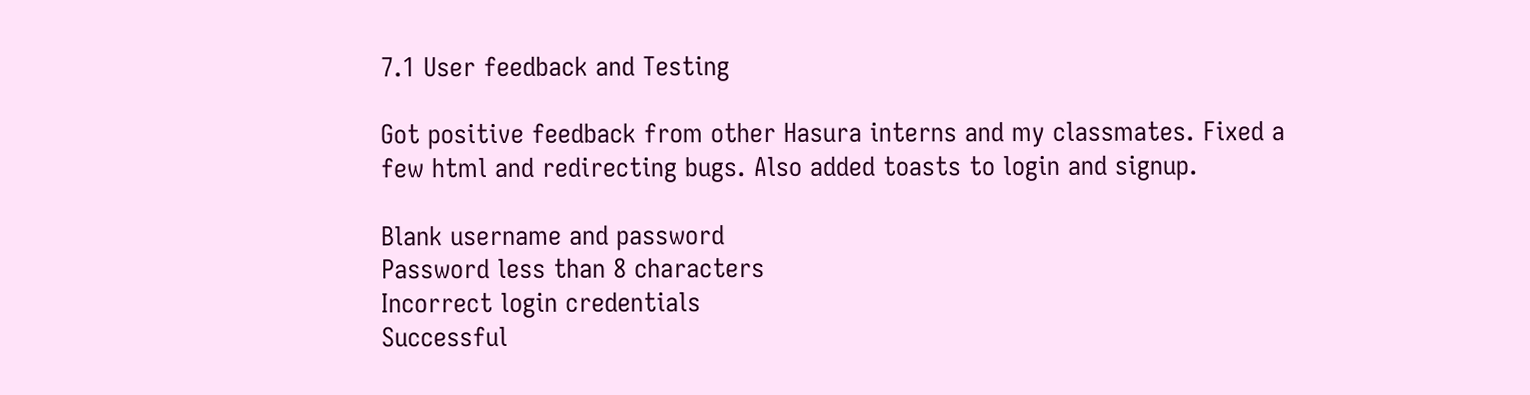7.1 User feedback and Testing

Got positive feedback from other Hasura interns and my classmates. Fixed a few html and redirecting bugs. Also added toasts to login and signup.

Blank username and password
Password less than 8 characters
Incorrect login credentials
Successful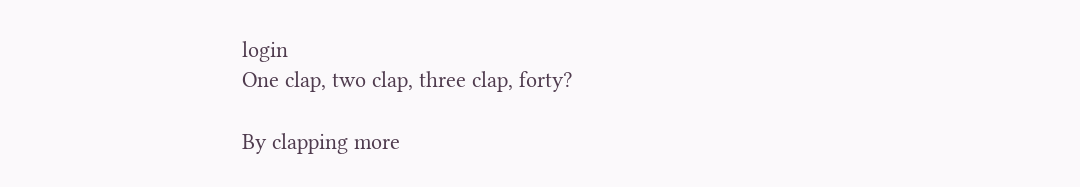login
One clap, two clap, three clap, forty?

By clapping more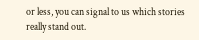or less, you can signal to us which stories really stand out.